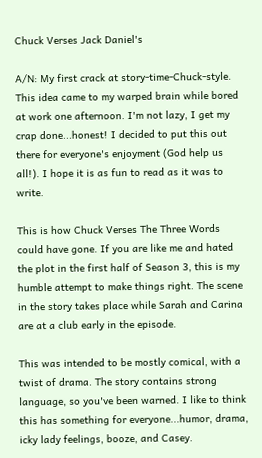Chuck Verses Jack Daniel's

A/N: My first crack at story-time-Chuck-style. This idea came to my warped brain while bored at work one afternoon. I'm not lazy, I get my crap done...honest! I decided to put this out there for everyone's enjoyment (God help us all!). I hope it is as fun to read as it was to write.

This is how Chuck Verses The Three Words could have gone. If you are like me and hated the plot in the first half of Season 3, this is my humble attempt to make things right. The scene in the story takes place while Sarah and Carina are at a club early in the episode.

This was intended to be mostly comical, with a twist of drama. The story contains strong language, so you've been warned. I like to think this has something for everyone...humor, drama, icky lady feelings, booze, and Casey.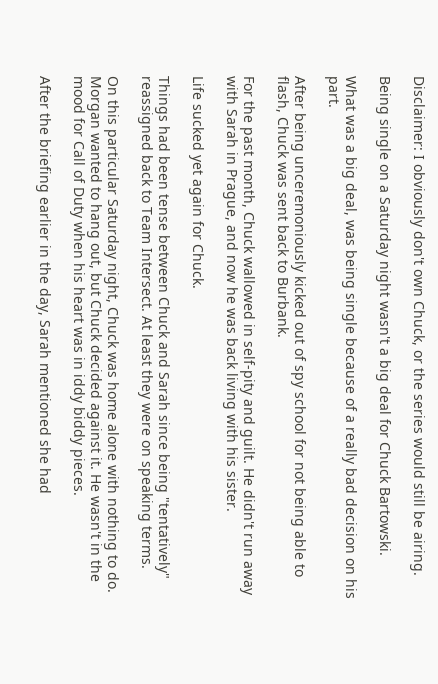Disclaimer: I obviously don't own Chuck, or the series would still be airing.

Being single on a Saturday night wasn't a big deal for Chuck Bartowski.

What was a big deal, was being single because of a really bad decision on his part.

After being unceremoniously kicked out of spy school for not being able to flash, Chuck was sent back to Burbank.

For the past month, Chuck wallowed in self-pity and guilt. He didn't run away with Sarah in Prague, and now he was back living with his sister.

Life sucked yet again for Chuck.

Things had been tense between Chuck and Sarah since being "tentatively" reassigned back to Team Intersect. At least they were on speaking terms.

On this particular Saturday night, Chuck was home alone with nothing to do. Morgan wanted to hang out, but Chuck decided against it. He wasn't in the mood for Call of Duty when his heart was in iddy biddy pieces.

After the briefing earlier in the day, Sarah mentioned she had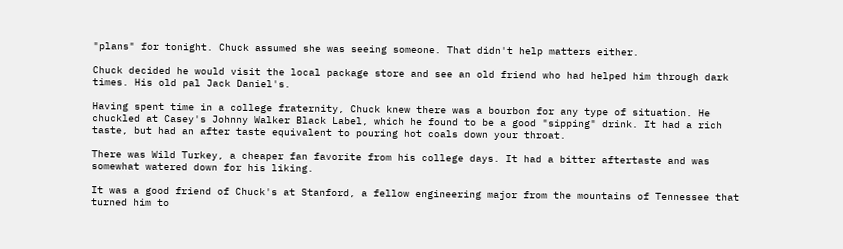"plans" for tonight. Chuck assumed she was seeing someone. That didn't help matters either.

Chuck decided he would visit the local package store and see an old friend who had helped him through dark times. His old pal Jack Daniel's.

Having spent time in a college fraternity, Chuck knew there was a bourbon for any type of situation. He chuckled at Casey's Johnny Walker Black Label, which he found to be a good "sipping" drink. It had a rich taste, but had an after taste equivalent to pouring hot coals down your throat.

There was Wild Turkey, a cheaper fan favorite from his college days. It had a bitter aftertaste and was somewhat watered down for his liking.

It was a good friend of Chuck's at Stanford, a fellow engineering major from the mountains of Tennessee that turned him to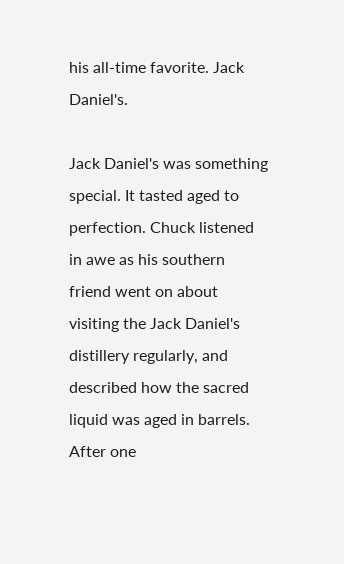his all-time favorite. Jack Daniel's.

Jack Daniel's was something special. It tasted aged to perfection. Chuck listened in awe as his southern friend went on about visiting the Jack Daniel's distillery regularly, and described how the sacred liquid was aged in barrels. After one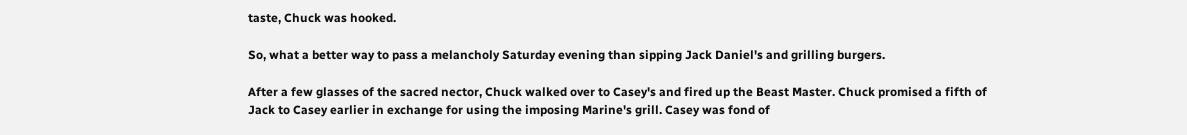taste, Chuck was hooked.

So, what a better way to pass a melancholy Saturday evening than sipping Jack Daniel's and grilling burgers.

After a few glasses of the sacred nector, Chuck walked over to Casey's and fired up the Beast Master. Chuck promised a fifth of Jack to Casey earlier in exchange for using the imposing Marine's grill. Casey was fond of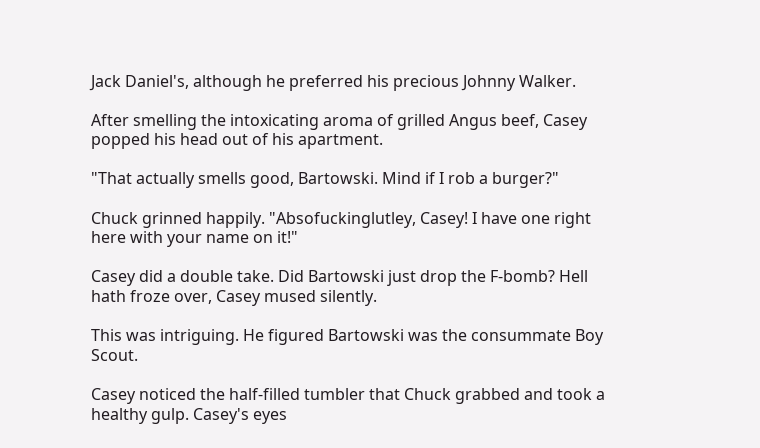Jack Daniel's, although he preferred his precious Johnny Walker.

After smelling the intoxicating aroma of grilled Angus beef, Casey popped his head out of his apartment.

"That actually smells good, Bartowski. Mind if I rob a burger?"

Chuck grinned happily. "Absofuckinglutley, Casey! I have one right here with your name on it!"

Casey did a double take. Did Bartowski just drop the F-bomb? Hell hath froze over, Casey mused silently.

This was intriguing. He figured Bartowski was the consummate Boy Scout.

Casey noticed the half-filled tumbler that Chuck grabbed and took a healthy gulp. Casey's eyes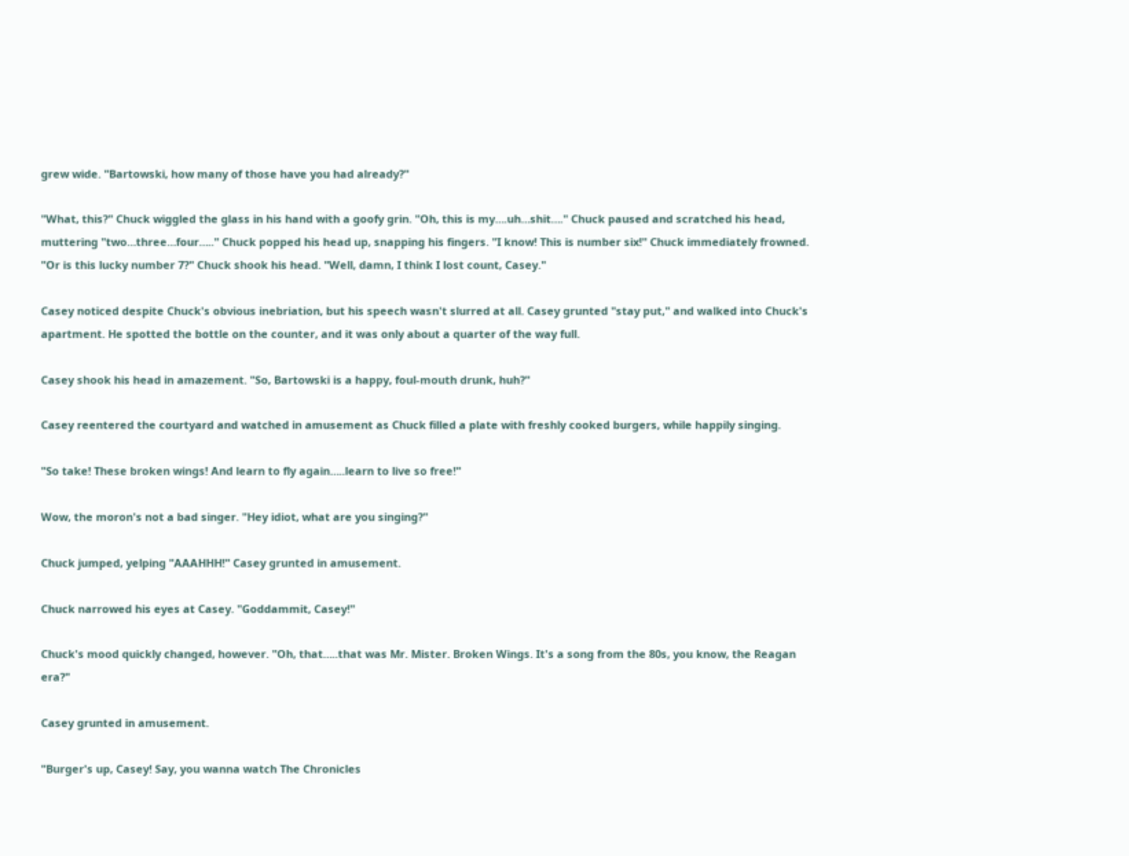grew wide. "Bartowski, how many of those have you had already?"

"What, this?" Chuck wiggled the glass in his hand with a goofy grin. "Oh, this is my….uh…shit…." Chuck paused and scratched his head, muttering "two…three…four….." Chuck popped his head up, snapping his fingers. "I know! This is number six!" Chuck immediately frowned. "Or is this lucky number 7?" Chuck shook his head. "Well, damn, I think I lost count, Casey."

Casey noticed despite Chuck's obvious inebriation, but his speech wasn't slurred at all. Casey grunted "stay put," and walked into Chuck's apartment. He spotted the bottle on the counter, and it was only about a quarter of the way full.

Casey shook his head in amazement. "So, Bartowski is a happy, foul-mouth drunk, huh?"

Casey reentered the courtyard and watched in amusement as Chuck filled a plate with freshly cooked burgers, while happily singing.

"So take! These broken wings! And learn to fly again…..learn to live so free!"

Wow, the moron's not a bad singer. "Hey idiot, what are you singing?"

Chuck jumped, yelping "AAAHHH!" Casey grunted in amusement.

Chuck narrowed his eyes at Casey. "Goddammit, Casey!"

Chuck's mood quickly changed, however. "Oh, that…..that was Mr. Mister. Broken Wings. It's a song from the 80s, you know, the Reagan era?"

Casey grunted in amusement.

"Burger's up, Casey! Say, you wanna watch The Chronicles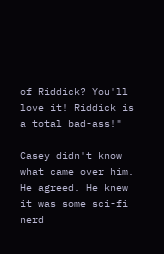of Riddick? You'll love it! Riddick is a total bad-ass!"

Casey didn't know what came over him. He agreed. He knew it was some sci-fi nerd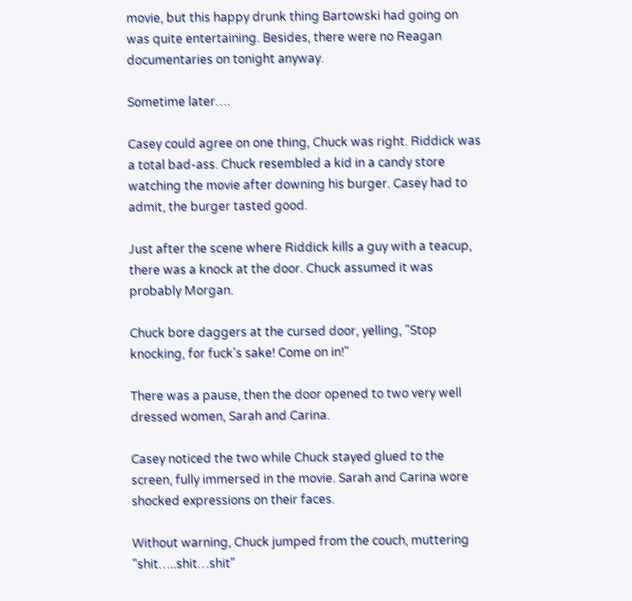movie, but this happy drunk thing Bartowski had going on was quite entertaining. Besides, there were no Reagan documentaries on tonight anyway.

Sometime later….

Casey could agree on one thing, Chuck was right. Riddick was a total bad-ass. Chuck resembled a kid in a candy store watching the movie after downing his burger. Casey had to admit, the burger tasted good.

Just after the scene where Riddick kills a guy with a teacup, there was a knock at the door. Chuck assumed it was probably Morgan.

Chuck bore daggers at the cursed door, yelling, "Stop knocking, for fuck's sake! Come on in!"

There was a pause, then the door opened to two very well dressed women, Sarah and Carina.

Casey noticed the two while Chuck stayed glued to the screen, fully immersed in the movie. Sarah and Carina wore shocked expressions on their faces.

Without warning, Chuck jumped from the couch, muttering "shit…..shit…shit"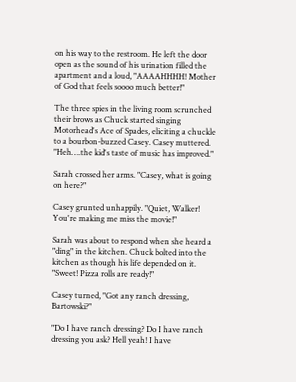on his way to the restroom. He left the door open as the sound of his urination filled the apartment and a loud, "AAAAHHHH! Mother of God that feels soooo much better!"

The three spies in the living room scrunched their brows as Chuck started singing Motorhead's Ace of Spades, eliciting a chuckle to a bourbon-buzzed Casey. Casey muttered. "Heh….the kid's taste of music has improved."

Sarah crossed her arms. "Casey, what is going on here?"

Casey grunted unhappily. "Quiet, Walker! You're making me miss the movie!"

Sarah was about to respond when she heard a "ding" in the kitchen. Chuck bolted into the kitchen as though his life depended on it. "Sweet! Pizza rolls are ready!"

Casey turned, "Got any ranch dressing, Bartowski?"

"Do I have ranch dressing? Do I have ranch dressing you ask? Hell yeah! I have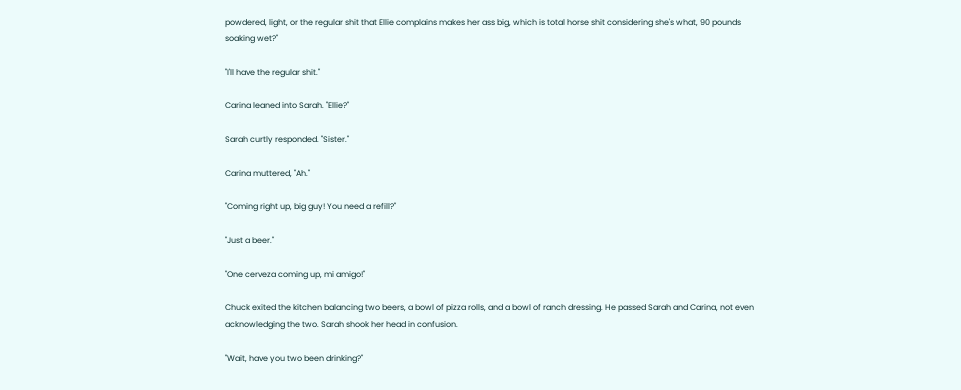powdered, light, or the regular shit that Ellie complains makes her ass big, which is total horse shit considering she's what, 90 pounds soaking wet?"

"I'll have the regular shit."

Carina leaned into Sarah. "Ellie?"

Sarah curtly responded. "Sister."

Carina muttered, "Ah."

"Coming right up, big guy! You need a refill?"

"Just a beer."

"One cerveza coming up, mi amigo!"

Chuck exited the kitchen balancing two beers, a bowl of pizza rolls, and a bowl of ranch dressing. He passed Sarah and Carina, not even acknowledging the two. Sarah shook her head in confusion.

"Wait, have you two been drinking?"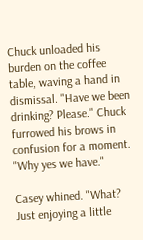Chuck unloaded his burden on the coffee table, waving a hand in dismissal. "Have we been drinking? Please." Chuck furrowed his brows in confusion for a moment. "Why yes we have."

Casey whined. "What? Just enjoying a little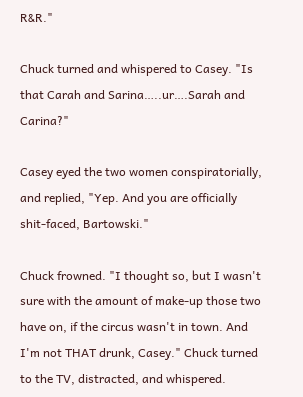R&R."

Chuck turned and whispered to Casey. "Is that Carah and Sarina…..ur….Sarah and Carina?"

Casey eyed the two women conspiratorially, and replied, "Yep. And you are officially shit-faced, Bartowski."

Chuck frowned. "I thought so, but I wasn't sure with the amount of make-up those two have on, if the circus wasn't in town. And I'm not THAT drunk, Casey." Chuck turned to the TV, distracted, and whispered.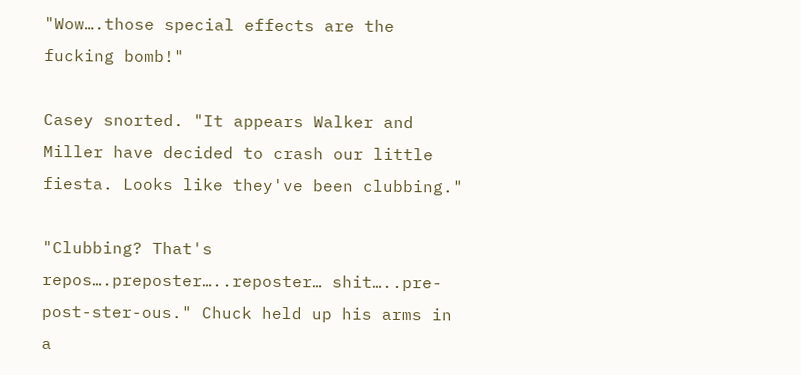"Wow….those special effects are the fucking bomb!"

Casey snorted. "It appears Walker and Miller have decided to crash our little fiesta. Looks like they've been clubbing."

"Clubbing? That's repos….preposter…..reposter… shit…..pre-post-ster-ous." Chuck held up his arms in a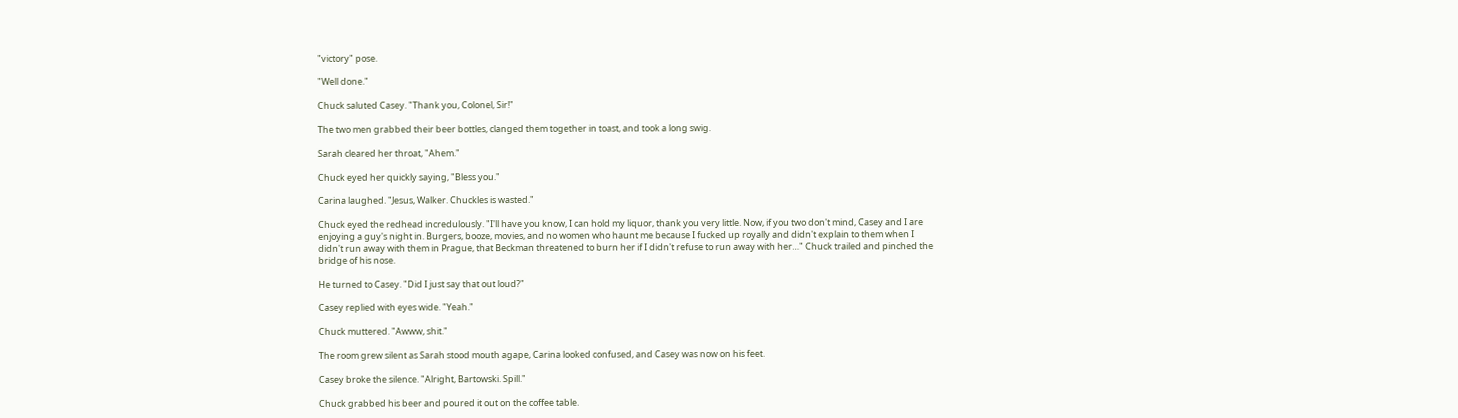"victory" pose.

"Well done."

Chuck saluted Casey. "Thank you, Colonel, Sir!"

The two men grabbed their beer bottles, clanged them together in toast, and took a long swig.

Sarah cleared her throat, "Ahem."

Chuck eyed her quickly saying, "Bless you."

Carina laughed. "Jesus, Walker. Chuckles is wasted."

Chuck eyed the redhead incredulously. "I'll have you know, I can hold my liquor, thank you very little. Now, if you two don't mind, Casey and I are enjoying a guy's night in. Burgers, booze, movies, and no women who haunt me because I fucked up royally and didn't explain to them when I didn't run away with them in Prague, that Beckman threatened to burn her if I didn't refuse to run away with her…" Chuck trailed and pinched the bridge of his nose.

He turned to Casey. "Did I just say that out loud?"

Casey replied with eyes wide. "Yeah."

Chuck muttered. "Awww, shit."

The room grew silent as Sarah stood mouth agape, Carina looked confused, and Casey was now on his feet.

Casey broke the silence. "Alright, Bartowski. Spill."

Chuck grabbed his beer and poured it out on the coffee table.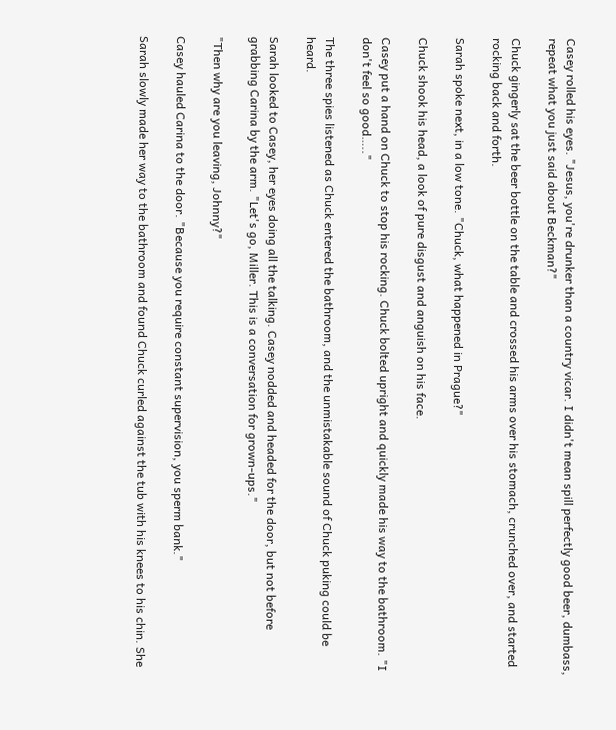Casey rolled his eyes. "Jesus, you're drunker than a country vicar. I didn't mean spill perfectly good beer, dumbass, repeat what you just said about Beckman?"

Chuck gingerly sat the beer bottle on the table and crossed his arms over his stomach, crunched over, and started rocking back and forth.

Sarah spoke next, in a low tone. "Chuck, what happened in Prague?"

Chuck shook his head, a look of pure disgust and anguish on his face.

Casey put a hand on Chuck to stop his rocking. Chuck bolted upright and quickly made his way to the bathroom. "I don't feel so good….."

The three spies listened as Chuck entered the bathroom, and the unmistakable sound of Chuck puking could be heard.

Sarah looked to Casey, her eyes doing all the talking. Casey nodded and headed for the door, but not before grabbing Carina by the arm. "Let's go, Miller. This is a conversation for grown-ups."

"Then why are you leaving, Johnny?"

Casey hauled Carina to the door. "Because you require constant supervision, you sperm bank."

Sarah slowly made her way to the bathroom and found Chuck curled against the tub with his knees to his chin. She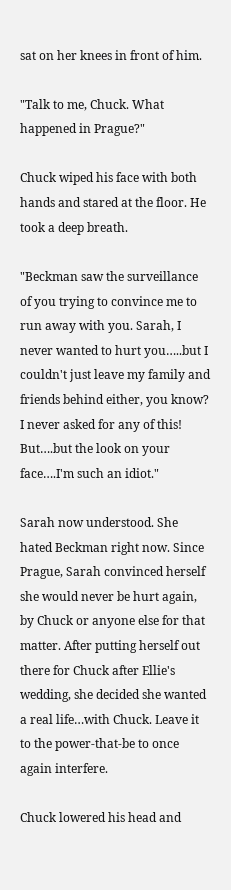sat on her knees in front of him.

"Talk to me, Chuck. What happened in Prague?"

Chuck wiped his face with both hands and stared at the floor. He took a deep breath.

"Beckman saw the surveillance of you trying to convince me to run away with you. Sarah, I never wanted to hurt you…..but I couldn't just leave my family and friends behind either, you know? I never asked for any of this! But….but the look on your face….I'm such an idiot."

Sarah now understood. She hated Beckman right now. Since Prague, Sarah convinced herself she would never be hurt again, by Chuck or anyone else for that matter. After putting herself out there for Chuck after Ellie's wedding, she decided she wanted a real life…with Chuck. Leave it to the power-that-be to once again interfere.

Chuck lowered his head and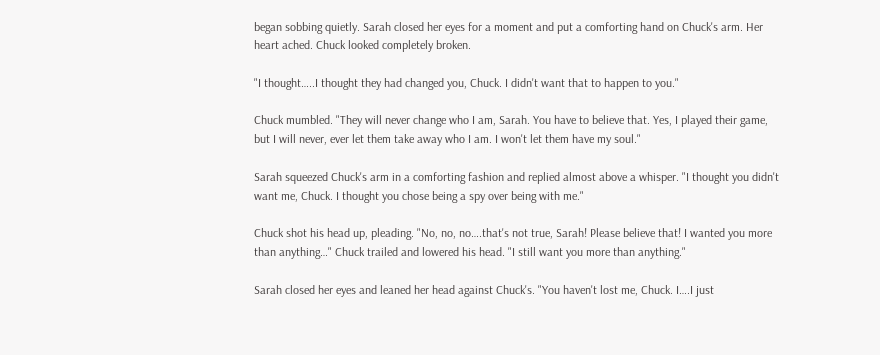began sobbing quietly. Sarah closed her eyes for a moment and put a comforting hand on Chuck's arm. Her heart ached. Chuck looked completely broken.

"I thought…..I thought they had changed you, Chuck. I didn't want that to happen to you."

Chuck mumbled. "They will never change who I am, Sarah. You have to believe that. Yes, I played their game, but I will never, ever let them take away who I am. I won't let them have my soul."

Sarah squeezed Chuck's arm in a comforting fashion and replied almost above a whisper. "I thought you didn't want me, Chuck. I thought you chose being a spy over being with me."

Chuck shot his head up, pleading. "No, no, no….that's not true, Sarah! Please believe that! I wanted you more than anything…" Chuck trailed and lowered his head. "I still want you more than anything."

Sarah closed her eyes and leaned her head against Chuck's. "You haven't lost me, Chuck. I….I just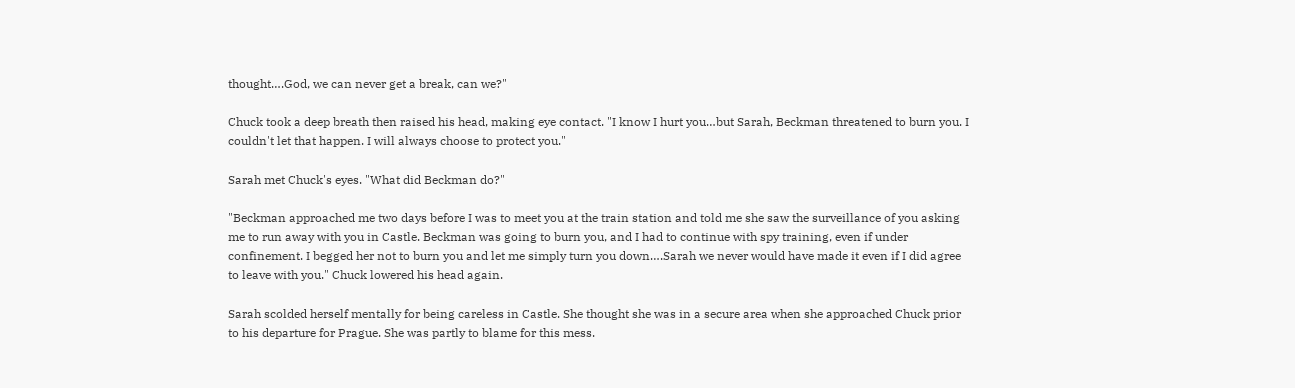thought….God, we can never get a break, can we?"

Chuck took a deep breath then raised his head, making eye contact. "I know I hurt you…but Sarah, Beckman threatened to burn you. I couldn't let that happen. I will always choose to protect you."

Sarah met Chuck's eyes. "What did Beckman do?"

"Beckman approached me two days before I was to meet you at the train station and told me she saw the surveillance of you asking me to run away with you in Castle. Beckman was going to burn you, and I had to continue with spy training, even if under confinement. I begged her not to burn you and let me simply turn you down….Sarah we never would have made it even if I did agree to leave with you." Chuck lowered his head again.

Sarah scolded herself mentally for being careless in Castle. She thought she was in a secure area when she approached Chuck prior to his departure for Prague. She was partly to blame for this mess.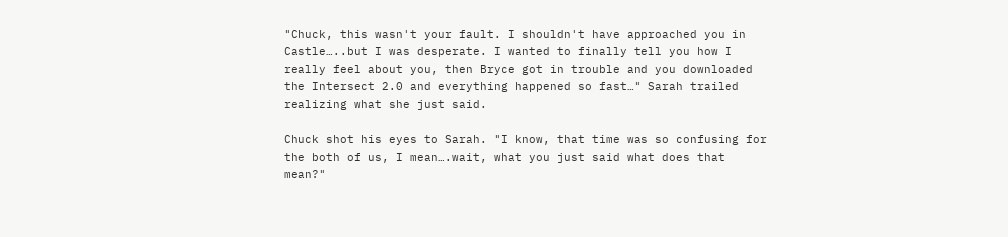"Chuck, this wasn't your fault. I shouldn't have approached you in Castle…..but I was desperate. I wanted to finally tell you how I really feel about you, then Bryce got in trouble and you downloaded the Intersect 2.0 and everything happened so fast…" Sarah trailed realizing what she just said.

Chuck shot his eyes to Sarah. "I know, that time was so confusing for the both of us, I mean….wait, what you just said what does that mean?"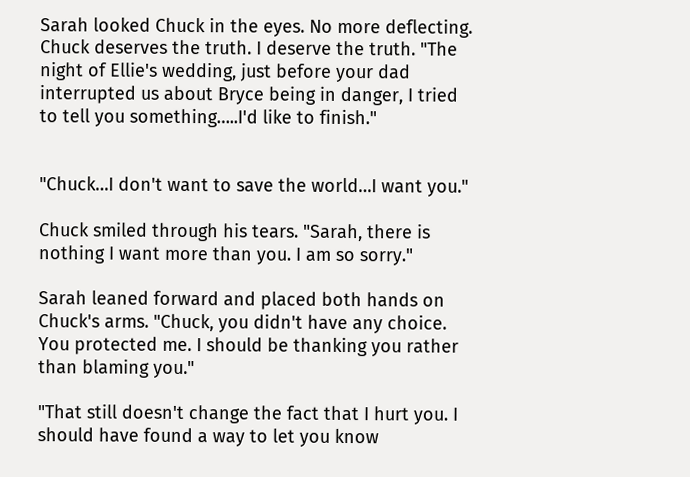Sarah looked Chuck in the eyes. No more deflecting. Chuck deserves the truth. I deserve the truth. "The night of Ellie's wedding, just before your dad interrupted us about Bryce being in danger, I tried to tell you something…..I'd like to finish."


"Chuck…I don't want to save the world…I want you."

Chuck smiled through his tears. "Sarah, there is nothing I want more than you. I am so sorry."

Sarah leaned forward and placed both hands on Chuck's arms. "Chuck, you didn't have any choice. You protected me. I should be thanking you rather than blaming you."

"That still doesn't change the fact that I hurt you. I should have found a way to let you know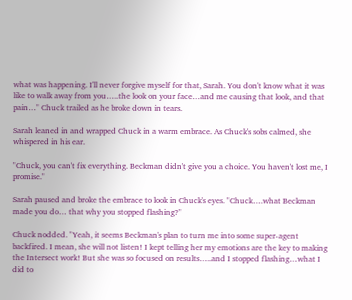what was happening. I'll never forgive myself for that, Sarah. You don't know what it was like to walk away from you…..the look on your face…and me causing that look, and that pain…" Chuck trailed as he broke down in tears.

Sarah leaned in and wrapped Chuck in a warm embrace. As Chuck's sobs calmed, she whispered in his ear.

"Chuck, you can't fix everything. Beckman didn't give you a choice. You haven't lost me, I promise."

Sarah paused and broke the embrace to look in Chuck's eyes. "Chuck….what Beckman made you do… that why you stopped flashing?"

Chuck nodded. "Yeah, it seems Beckman's plan to turn me into some super-agent backfired. I mean, she will not listen! I kept telling her my emotions are the key to making the Intersect work! But she was so focused on results…..and I stopped flashing…what I did to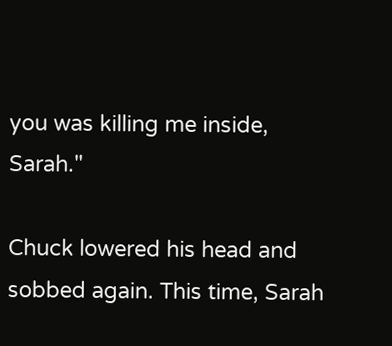you was killing me inside, Sarah."

Chuck lowered his head and sobbed again. This time, Sarah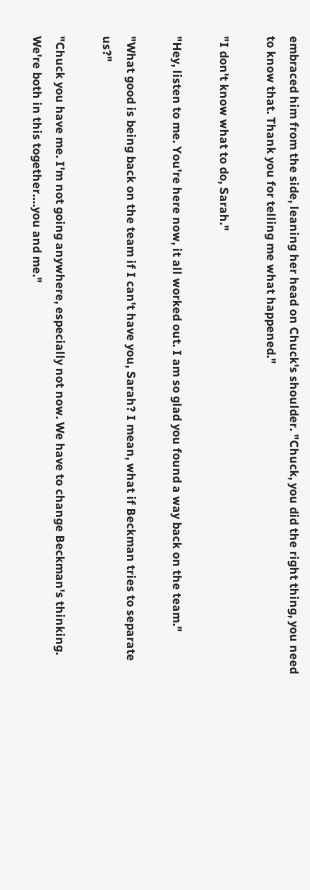embraced him from the side, leaning her head on Chuck's shoulder. "Chuck, you did the right thing, you need to know that. Thank you for telling me what happened."

"I don't know what to do, Sarah."

"Hey, listen to me. You're here now, it all worked out. I am so glad you found a way back on the team."

"What good is being back on the team if I can't have you, Sarah? I mean, what if Beckman tries to separate us?"

"Chuck you have me. I'm not going anywhere, especially not now. We have to change Beckman's thinking. We're both in this together….you and me."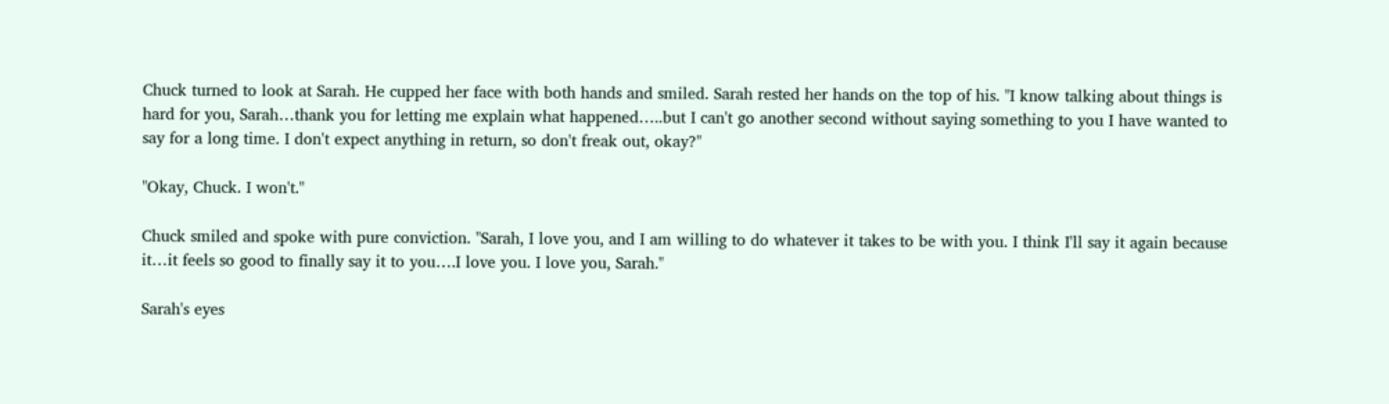Chuck turned to look at Sarah. He cupped her face with both hands and smiled. Sarah rested her hands on the top of his. "I know talking about things is hard for you, Sarah…thank you for letting me explain what happened…..but I can't go another second without saying something to you I have wanted to say for a long time. I don't expect anything in return, so don't freak out, okay?"

"Okay, Chuck. I won't."

Chuck smiled and spoke with pure conviction. "Sarah, I love you, and I am willing to do whatever it takes to be with you. I think I'll say it again because it…it feels so good to finally say it to you….I love you. I love you, Sarah."

Sarah's eyes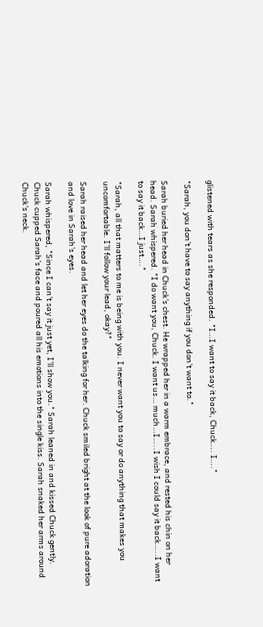glistened with tears as she responded. "I…I want to say it back, Chuck…. I…."

"Sarah, you don't have to say anything if you don't want to."

Sarah buried her head in Chuck's chest. He wrapped her in a warm embrace, and rested his chin on her head. Sarah whispered. "I do want you, Chuck. I want us… much…I…..I wish I could say it back…..I want to say it back…I just…."

"Sarah, all that matters to me is being with you. I never want you to say or do anything that makes you uncomfortable. I'll follow your lead, okay?"

Sarah raised her head and let her eyes do the talking for her. Chuck smiled bright at the look of pure adoration and love in Sarah's eyes.

Sarah whispered, "Since I can't say it just yet, I'll show you." Sarah leaned in and kissed Chuck gently. Chuck cupped Sarah's face and poured all his emotions into the single kiss. Sarah snaked her arms around Chuck's neck.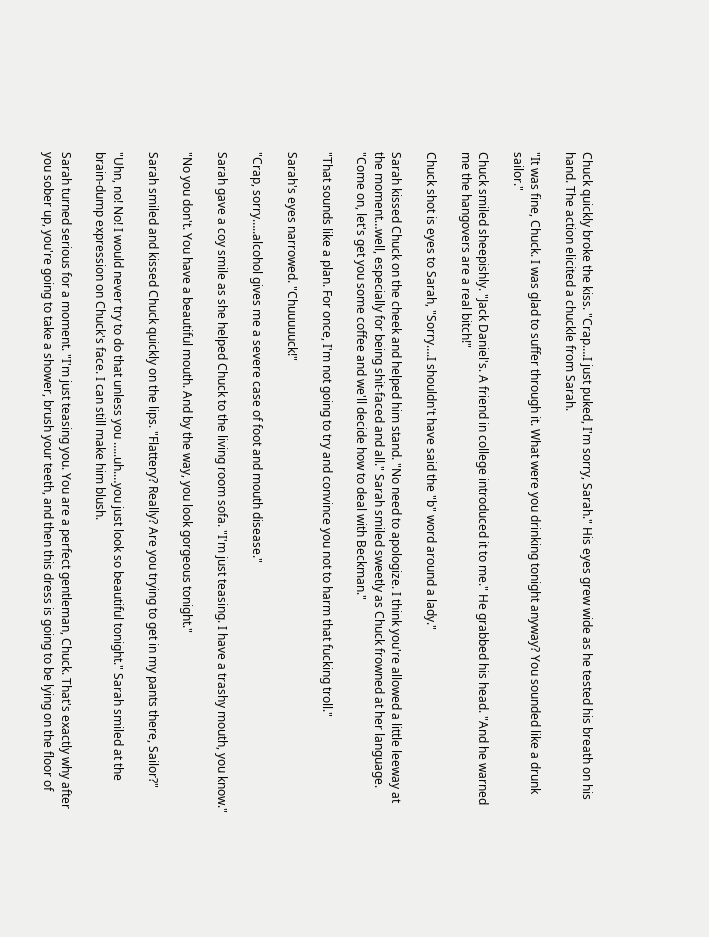Chuck quickly broke the kiss. "Crap….I just puked, I'm sorry, Sarah." His eyes grew wide as he tested his breath on his hand. The action elicited a chuckle from Sarah.

"It was fine, Chuck. I was glad to suffer through it. What were you drinking tonight anyway? You sounded like a drunk sailor."

Chuck smiled sheepishly. "Jack Daniel's. A friend in college introduced it to me." He grabbed his head. "And he warned me the hangovers are a real bitch!"

Chuck shot is eyes to Sarah, "Sorry….I shouldn't have said the "b" word around a lady."

Sarah kissed Chuck on the cheek and helped him stand. "No need to apologize. I think you're allowed a little leeway at the moment…well, especially for being shit-faced and all." Sarah smiled sweetly as Chuck frowned at her language. "Come on, let's get you some coffee and we'll decide how to deal with Beckman."

"That sounds like a plan. For once, I'm not going to try and convince you not to harm that fucking troll."

Sarah's eyes narrowed. "Chuuuuuck!"

"Crap, sorry…..alcohol gives me a severe case of foot and mouth disease."

Sarah gave a coy smile as she helped Chuck to the living room sofa. "I'm just teasing. I have a trashy mouth, you know."

"No you don't. You have a beautiful mouth. And by the way, you look gorgeous tonight."

Sarah smiled and kissed Chuck quickly on the lips. "Flattery? Really? Are you trying to get in my pants there, Sailor?"

"Uhn, no! No! I would never try to do that unless you …..uh.…you just look so beautiful tonight." Sarah smiled at the brain-dump expression on Chuck's face. I can still make him blush.

Sarah turned serious for a moment. "I'm just teasing you. You are a perfect gentleman, Chuck. That's exactly why after you sober up, you're going to take a shower, brush your teeth, and then this dress is going to be lying on the floor of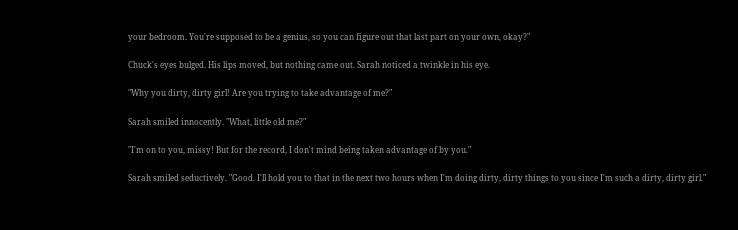your bedroom. You're supposed to be a genius, so you can figure out that last part on your own, okay?"

Chuck's eyes bulged. His lips moved, but nothing came out. Sarah noticed a twinkle in his eye.

"Why you dirty, dirty girl! Are you trying to take advantage of me?"

Sarah smiled innocently. "What, little old me?"

"I'm on to you, missy! But for the record, I don't mind being taken advantage of by you."

Sarah smiled seductively. "Good. I'll hold you to that in the next two hours when I'm doing dirty, dirty things to you since I'm such a dirty, dirty girl."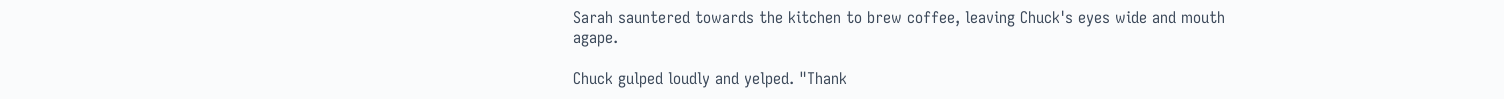Sarah sauntered towards the kitchen to brew coffee, leaving Chuck's eyes wide and mouth agape.

Chuck gulped loudly and yelped. "Thank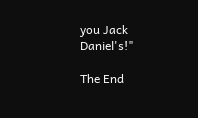you Jack Daniel's!"

The End